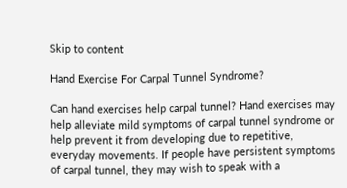Skip to content

Hand Exercise For Carpal Tunnel Syndrome?

Can hand exercises help carpal tunnel? Hand exercises may help alleviate mild symptoms of carpal tunnel syndrome or help prevent it from developing due to repetitive, everyday movements. If people have persistent symptoms of carpal tunnel, they may wish to speak with a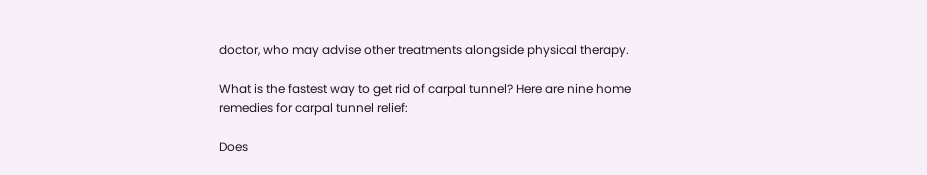doctor, who may advise other treatments alongside physical therapy.

What is the fastest way to get rid of carpal tunnel? Here are nine home remedies for carpal tunnel relief:

Does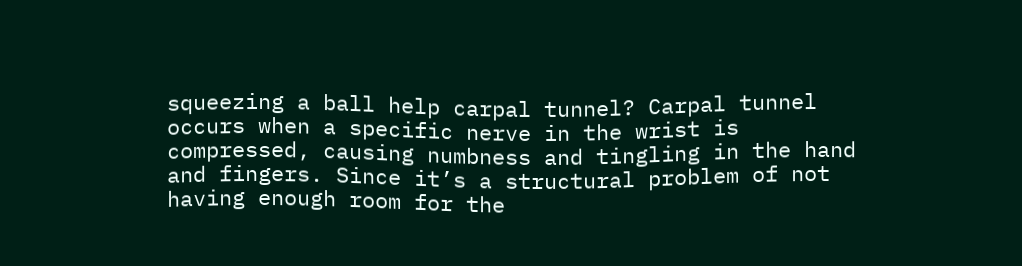squeezing a ball help carpal tunnel? Carpal tunnel occurs when a specific nerve in the wrist is compressed, causing numbness and tingling in the hand and fingers. Since it’s a structural problem of not having enough room for the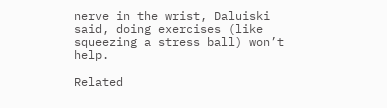nerve in the wrist, Daluiski said, doing exercises (like squeezing a stress ball) won’t help.

Related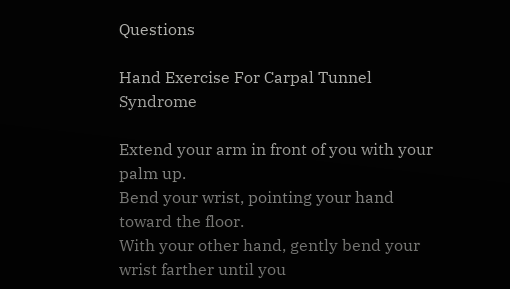Questions

Hand Exercise For Carpal Tunnel Syndrome

Extend your arm in front of you with your palm up.
Bend your wrist, pointing your hand toward the floor.
With your other hand, gently bend your wrist farther until you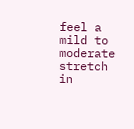feel a mild to moderate stretch in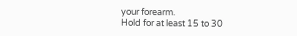your forearm.
Hold for at least 15 to 30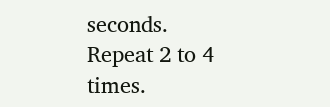seconds. Repeat 2 to 4 times.